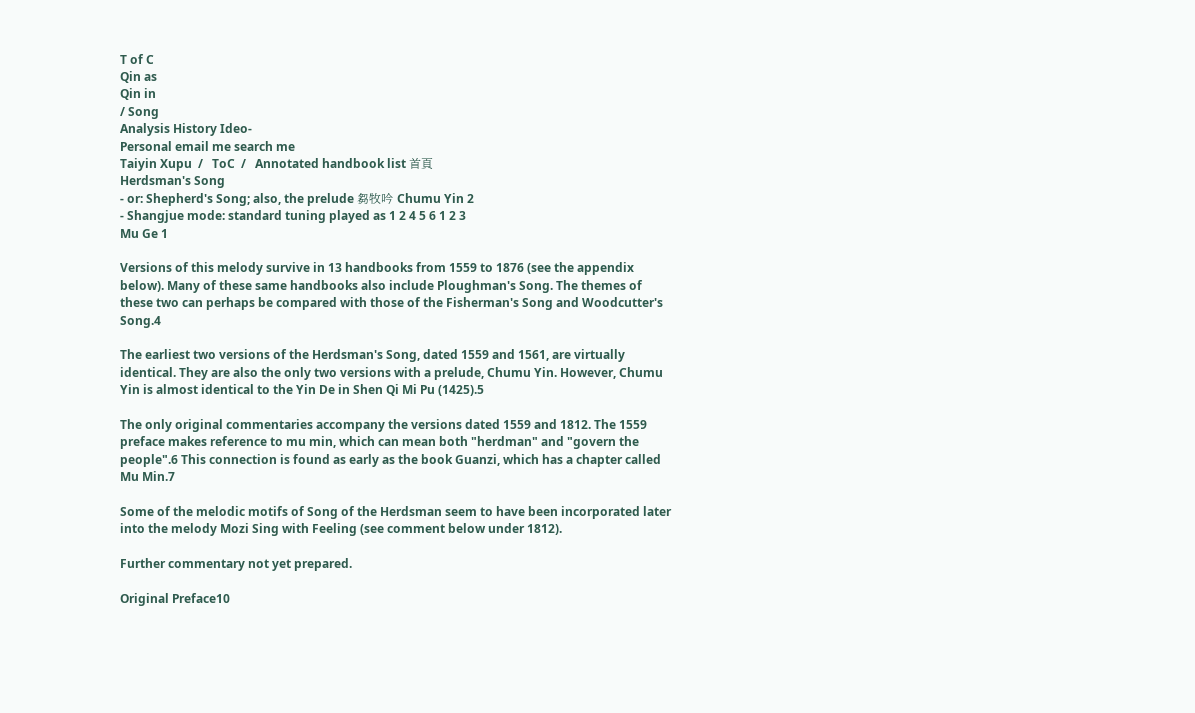T of C
Qin as
Qin in
/ Song
Analysis History Ideo-
Personal email me search me
Taiyin Xupu  /   ToC  /   Annotated handbook list 首頁
Herdsman's Song
- or: Shepherd's Song; also, the prelude 芻牧吟 Chumu Yin 2
- Shangjue mode: standard tuning played as 1 2 4 5 6 1 2 3
Mu Ge 1

Versions of this melody survive in 13 handbooks from 1559 to 1876 (see the appendix below). Many of these same handbooks also include Ploughman's Song. The themes of these two can perhaps be compared with those of the Fisherman's Song and Woodcutter's Song.4

The earliest two versions of the Herdsman's Song, dated 1559 and 1561, are virtually identical. They are also the only two versions with a prelude, Chumu Yin. However, Chumu Yin is almost identical to the Yin De in Shen Qi Mi Pu (1425).5

The only original commentaries accompany the versions dated 1559 and 1812. The 1559 preface makes reference to mu min, which can mean both "herdman" and "govern the people".6 This connection is found as early as the book Guanzi, which has a chapter called Mu Min.7

Some of the melodic motifs of Song of the Herdsman seem to have been incorporated later into the melody Mozi Sing with Feeling (see comment below under 1812).

Further commentary not yet prepared.

Original Preface10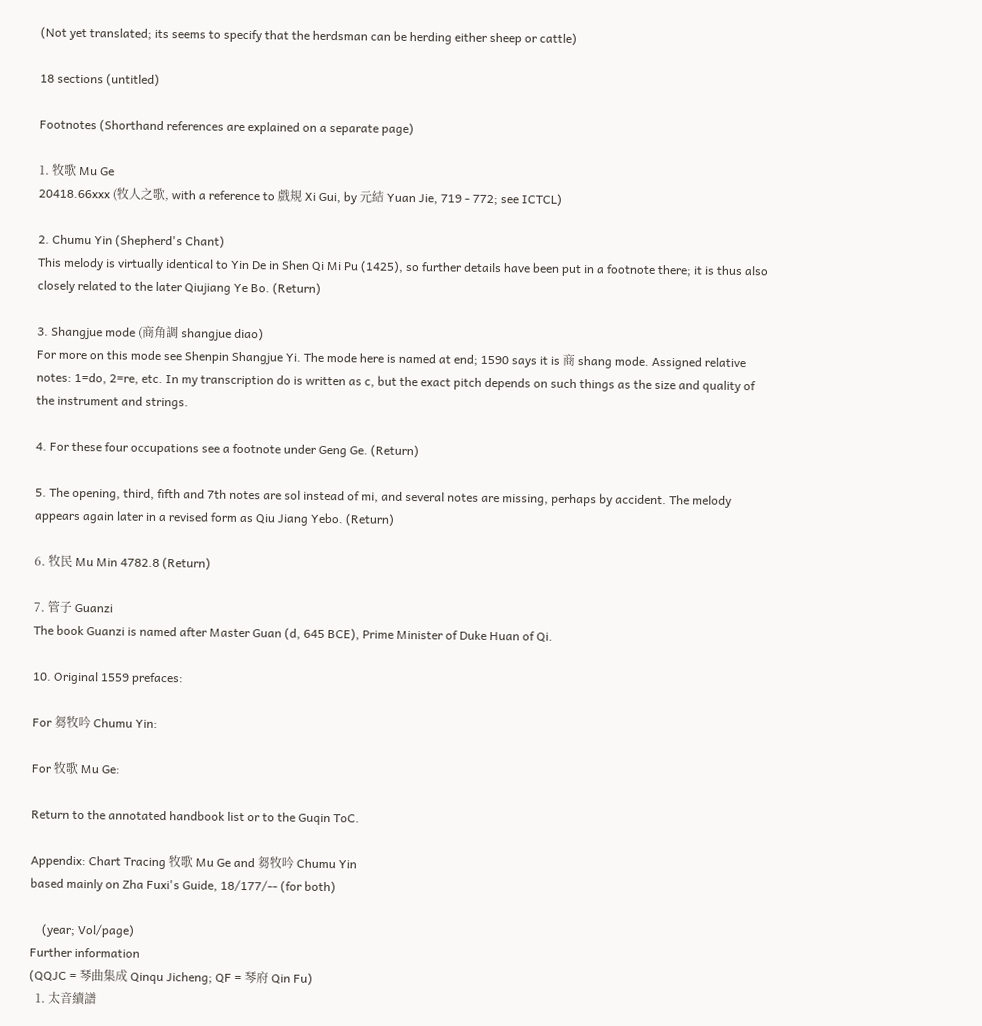(Not yet translated; its seems to specify that the herdsman can be herding either sheep or cattle)

18 sections (untitled)

Footnotes (Shorthand references are explained on a separate page)

1. 牧歌 Mu Ge
20418.66xxx (牧人之歌, with a reference to 戲規 Xi Gui, by 元結 Yuan Jie, 719 - 772; see ICTCL)

2. Chumu Yin (Shepherd's Chant)
This melody is virtually identical to Yin De in Shen Qi Mi Pu (1425), so further details have been put in a footnote there; it is thus also closely related to the later Qiujiang Ye Bo. (Return)

3. Shangjue mode (商角調 shangjue diao)
For more on this mode see Shenpin Shangjue Yi. The mode here is named at end; 1590 says it is 商 shang mode. Assigned relative notes: 1=do, 2=re, etc. In my transcription do is written as c, but the exact pitch depends on such things as the size and quality of the instrument and strings.

4. For these four occupations see a footnote under Geng Ge. (Return)

5. The opening, third, fifth and 7th notes are sol instead of mi, and several notes are missing, perhaps by accident. The melody appears again later in a revised form as Qiu Jiang Yebo. (Return)

6. 牧民 Mu Min 4782.8 (Return)

7. 管子 Guanzi
The book Guanzi is named after Master Guan (d, 645 BCE), Prime Minister of Duke Huan of Qi.

10. Original 1559 prefaces:

For 芻牧吟 Chumu Yin:

For 牧歌 Mu Ge:

Return to the annotated handbook list or to the Guqin ToC.

Appendix: Chart Tracing 牧歌 Mu Ge and 芻牧吟 Chumu Yin
based mainly on Zha Fuxi's Guide, 18/177/-- (for both)

    (year; Vol/page)
Further information
(QQJC = 琴曲集成 Qinqu Jicheng; QF = 琴府 Qin Fu)
  1. 太音續譜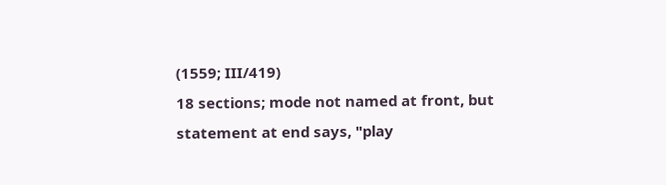(1559; III/419)
18 sections; mode not named at front, but statement at end says, "play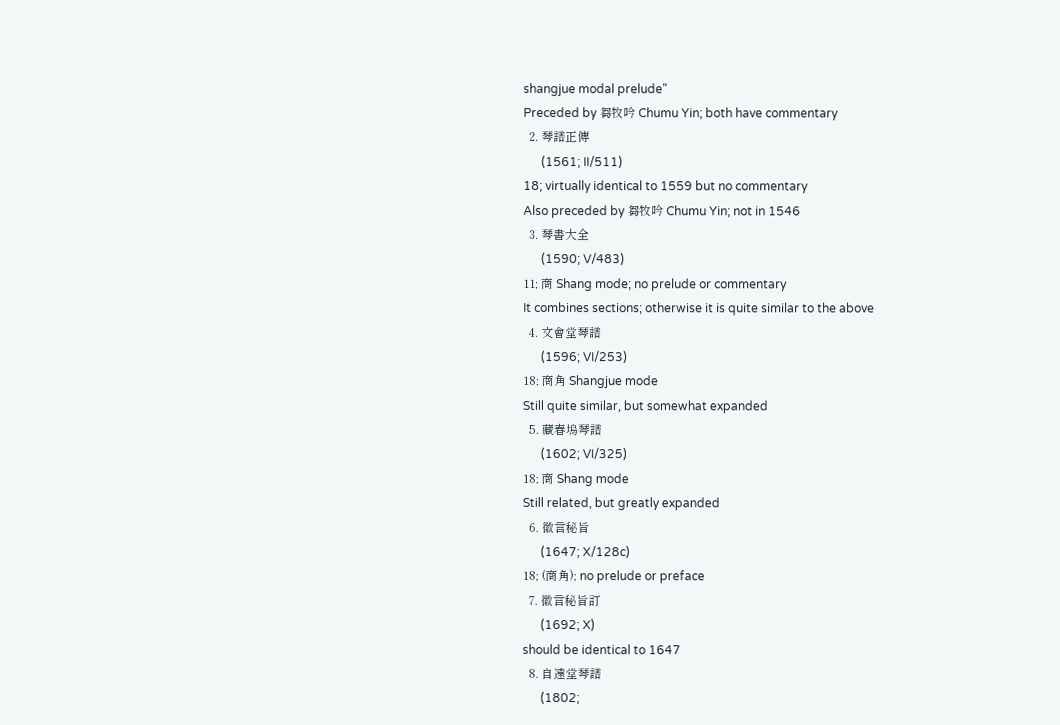shangjue modal prelude"
Preceded by 芻牧吟 Chumu Yin; both have commentary
  2. 琴譜正傳
      (1561; II/511)
18; virtually identical to 1559 but no commentary
Also preceded by 芻牧吟 Chumu Yin; not in 1546
  3. 琴書大全
      (1590; V/483)
11; 商 Shang mode; no prelude or commentary
It combines sections; otherwise it is quite similar to the above
  4. 文會堂琴譜
      (1596; VI/253)
18; 商角 Shangjue mode
Still quite similar, but somewhat expanded
  5. 藏春塢琴譜
      (1602; VI/325)
18; 商 Shang mode
Still related, but greatly expanded
  6. 徽言秘旨
      (1647; X/128c)
18; (商角); no prelude or preface
  7. 徽言秘旨訂
      (1692; X)
should be identical to 1647
  8. 自遠堂琴譜
      (1802;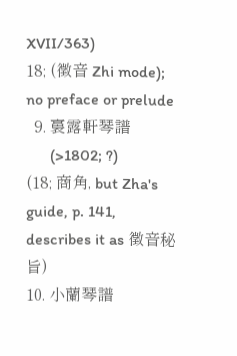XVII/363)
18; (徵音 Zhi mode); no preface or prelude
  9. 裛露軒琴譜
      (>1802; ?)
(18; 商角, but Zha's guide, p. 141, describes it as 徵音秘旨)
10. 小蘭琴譜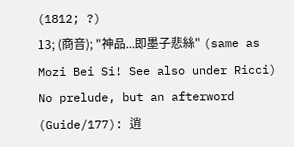(1812; ?)
13; (商音); "神品...即墨子悲絲" (same as Mozi Bei Si! See also under Ricci)
No prelude, but an afterword (Guide/177): 逍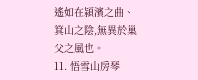遙如在潁濱之曲、箕山之陰,無異於巢父之風也。
11. 悟雪山房琴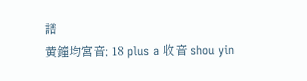譜
黃鐘均宮音; 18 plus a 收音 shou yin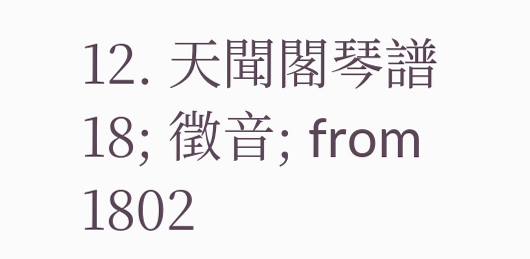12. 天聞閣琴譜
18; 徵音; from 1802